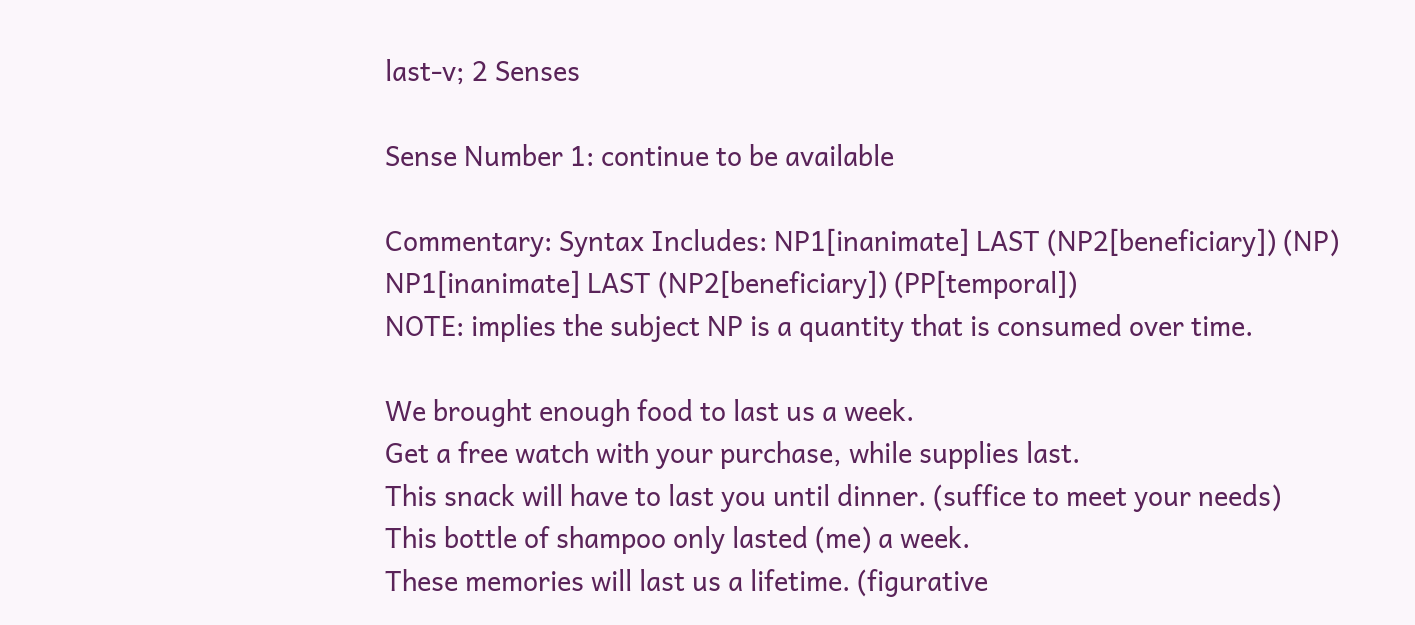last-v; 2 Senses

Sense Number 1: continue to be available

Commentary: Syntax Includes: NP1[inanimate] LAST (NP2[beneficiary]) (NP) NP1[inanimate] LAST (NP2[beneficiary]) (PP[temporal])
NOTE: implies the subject NP is a quantity that is consumed over time.

We brought enough food to last us a week.
Get a free watch with your purchase, while supplies last.
This snack will have to last you until dinner. (suffice to meet your needs)
This bottle of shampoo only lasted (me) a week.
These memories will last us a lifetime. (figurative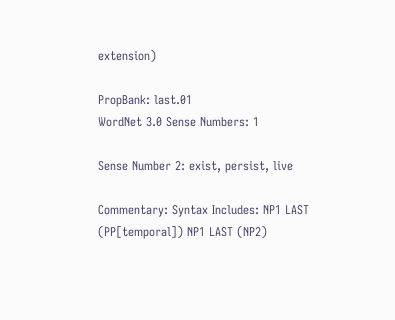extension)

PropBank: last.01
WordNet 3.0 Sense Numbers: 1

Sense Number 2: exist, persist, live

Commentary: Syntax Includes: NP1 LAST (PP[temporal]) NP1 LAST (NP2)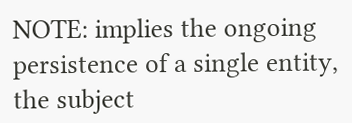NOTE: implies the ongoing persistence of a single entity, the subject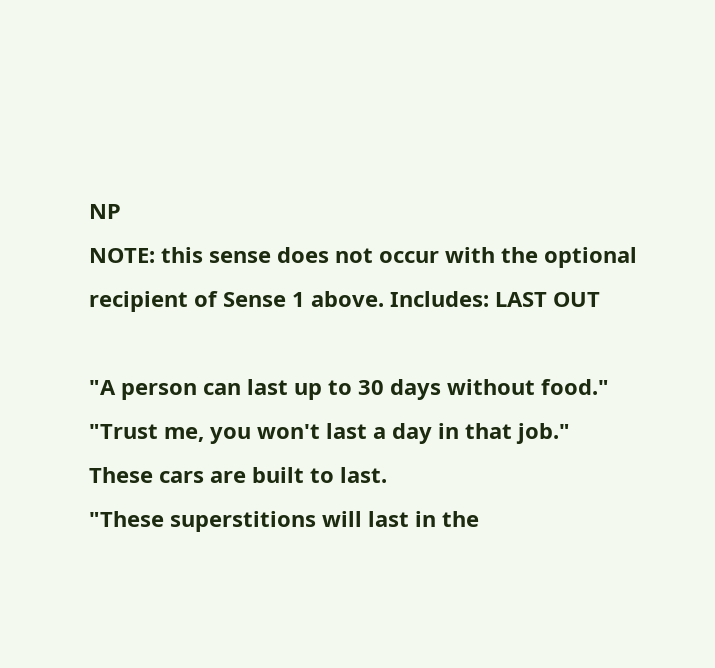NP
NOTE: this sense does not occur with the optional recipient of Sense 1 above. Includes: LAST OUT

"A person can last up to 30 days without food."
"Trust me, you won't last a day in that job."
These cars are built to last.
"These superstitions will last in the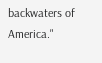backwaters of America."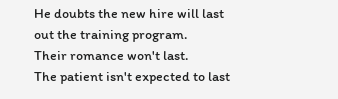He doubts the new hire will last out the training program.
Their romance won't last.
The patient isn't expected to last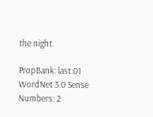the night.

PropBank: last.01
WordNet 3.0 Sense Numbers: 2